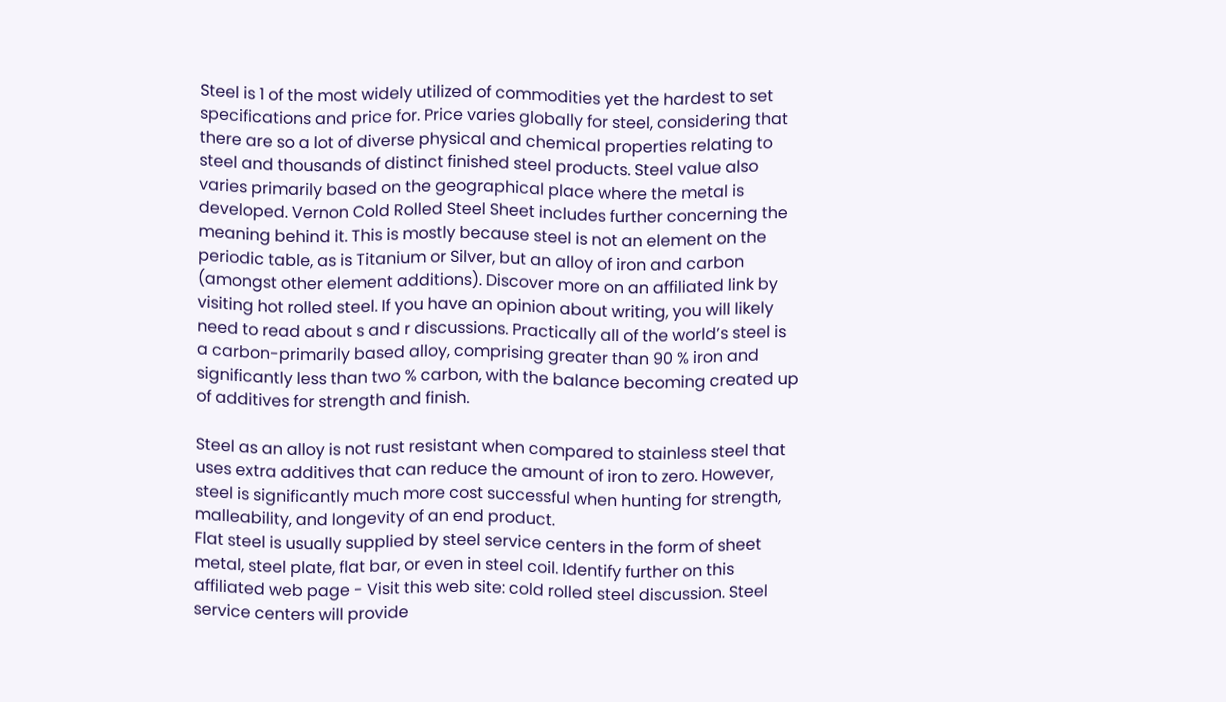Steel is 1 of the most widely utilized of commodities yet the hardest to set specifications and price for. Price varies globally for steel, considering that there are so a lot of diverse physical and chemical properties relating to steel and thousands of distinct finished steel products. Steel value also varies primarily based on the geographical place where the metal is developed. Vernon Cold Rolled Steel Sheet includes further concerning the meaning behind it. This is mostly because steel is not an element on the periodic table, as is Titanium or Silver, but an alloy of iron and carbon (amongst other element additions). Discover more on an affiliated link by visiting hot rolled steel. If you have an opinion about writing, you will likely need to read about s and r discussions. Practically all of the world’s steel is a carbon-primarily based alloy, comprising greater than 90 % iron and significantly less than two % carbon, with the balance becoming created up of additives for strength and finish.

Steel as an alloy is not rust resistant when compared to stainless steel that uses extra additives that can reduce the amount of iron to zero. However, steel is significantly much more cost successful when hunting for strength, malleability, and longevity of an end product.
Flat steel is usually supplied by steel service centers in the form of sheet metal, steel plate, flat bar, or even in steel coil. Identify further on this affiliated web page - Visit this web site: cold rolled steel discussion. Steel service centers will provide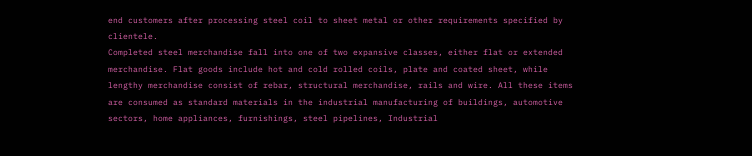end customers after processing steel coil to sheet metal or other requirements specified by clientele.
Completed steel merchandise fall into one of two expansive classes, either flat or extended merchandise. Flat goods include hot and cold rolled coils, plate and coated sheet, while lengthy merchandise consist of rebar, structural merchandise, rails and wire. All these items are consumed as standard materials in the industrial manufacturing of buildings, automotive sectors, home appliances, furnishings, steel pipelines, Industrial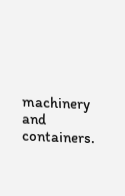machinery and containers.